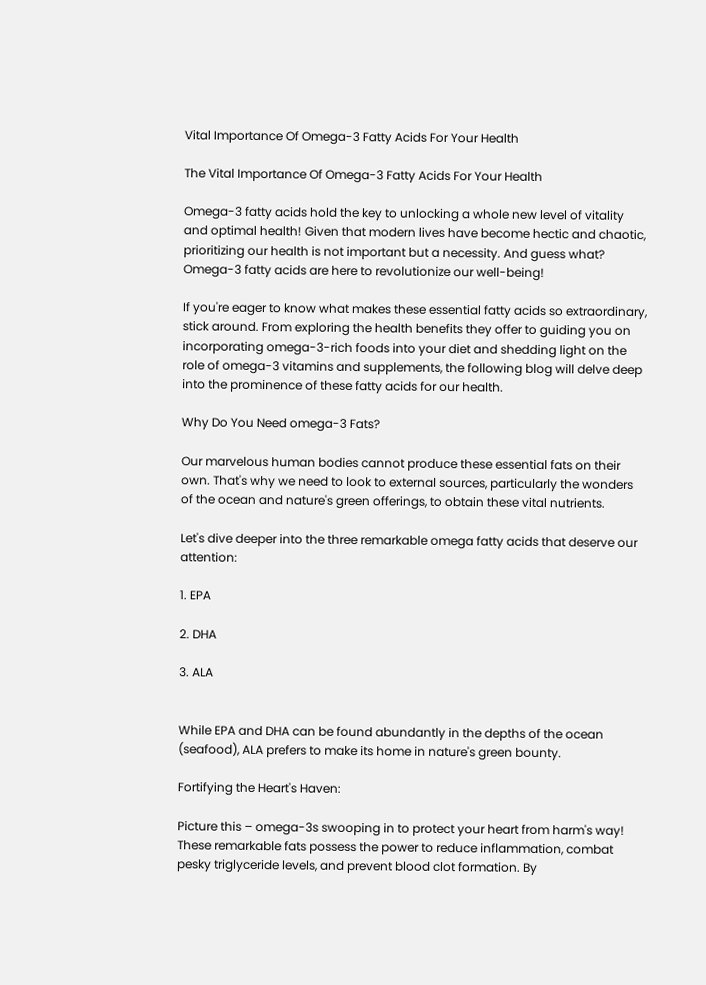Vital Importance Of Omega-3 Fatty Acids For Your Health

The Vital Importance Of Omega-3 Fatty Acids For Your Health

Omega-3 fatty acids hold the key to unlocking a whole new level of vitality and optimal health! Given that modern lives have become hectic and chaotic, prioritizing our health is not important but a necessity. And guess what? Omega-3 fatty acids are here to revolutionize our well-being!

If you're eager to know what makes these essential fatty acids so extraordinary, stick around. From exploring the health benefits they offer to guiding you on incorporating omega-3-rich foods into your diet and shedding light on the role of omega-3 vitamins and supplements, the following blog will delve deep into the prominence of these fatty acids for our health.

Why Do You Need omega-3 Fats?

Our marvelous human bodies cannot produce these essential fats on their own. That's why we need to look to external sources, particularly the wonders of the ocean and nature's green offerings, to obtain these vital nutrients.

Let's dive deeper into the three remarkable omega fatty acids that deserve our attention:

1. EPA

2. DHA

3. ALA


While EPA and DHA can be found abundantly in the depths of the ocean (seafood), ALA prefers to make its home in nature's green bounty.

Fortifying the Heart's Haven:

Picture this – omega-3s swooping in to protect your heart from harm's way! These remarkable fats possess the power to reduce inflammation, combat pesky triglyceride levels, and prevent blood clot formation. By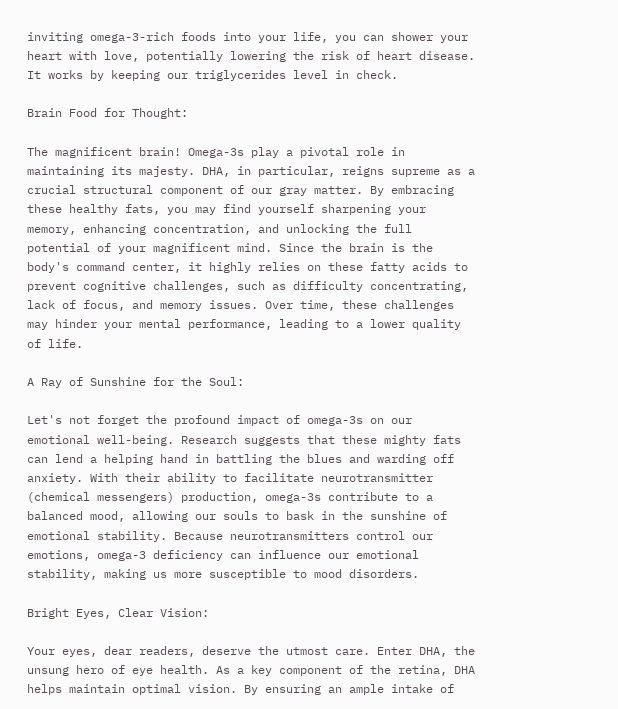inviting omega-3-rich foods into your life, you can shower your heart with love, potentially lowering the risk of heart disease. It works by keeping our triglycerides level in check.

Brain Food for Thought:

The magnificent brain! Omega-3s play a pivotal role in maintaining its majesty. DHA, in particular, reigns supreme as a crucial structural component of our gray matter. By embracing these healthy fats, you may find yourself sharpening your memory, enhancing concentration, and unlocking the full potential of your magnificent mind. Since the brain is the body's command center, it highly relies on these fatty acids to prevent cognitive challenges, such as difficulty concentrating, lack of focus, and memory issues. Over time, these challenges may hinder your mental performance, leading to a lower quality of life.

A Ray of Sunshine for the Soul:

Let's not forget the profound impact of omega-3s on our emotional well-being. Research suggests that these mighty fats can lend a helping hand in battling the blues and warding off anxiety. With their ability to facilitate neurotransmitter (chemical messengers) production, omega-3s contribute to a balanced mood, allowing our souls to bask in the sunshine of emotional stability. Because neurotransmitters control our emotions, omega-3 deficiency can influence our emotional stability, making us more susceptible to mood disorders.

Bright Eyes, Clear Vision:

Your eyes, dear readers, deserve the utmost care. Enter DHA, the unsung hero of eye health. As a key component of the retina, DHA helps maintain optimal vision. By ensuring an ample intake of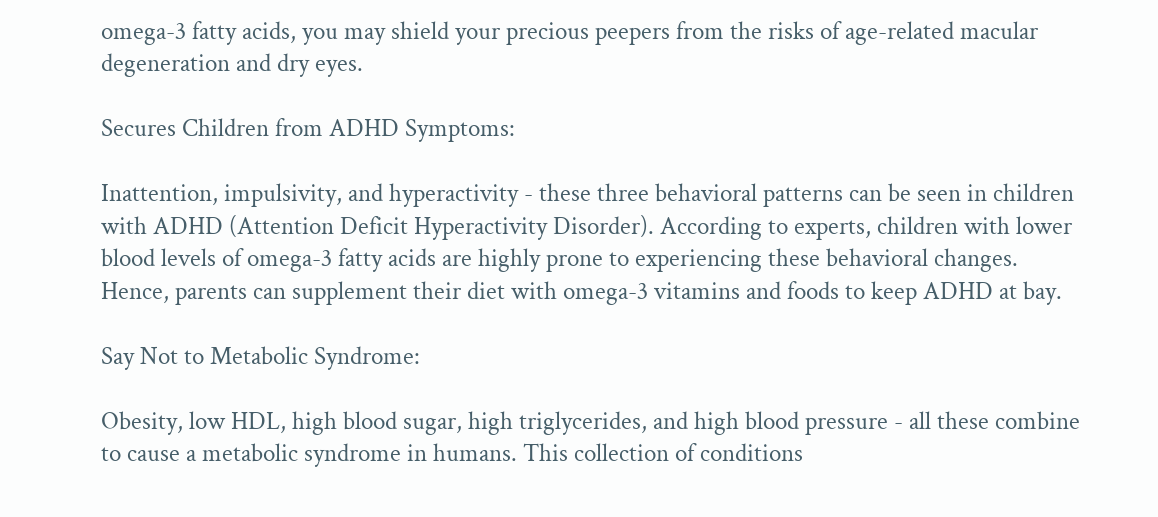omega-3 fatty acids, you may shield your precious peepers from the risks of age-related macular degeneration and dry eyes.

Secures Children from ADHD Symptoms:

Inattention, impulsivity, and hyperactivity - these three behavioral patterns can be seen in children with ADHD (Attention Deficit Hyperactivity Disorder). According to experts, children with lower blood levels of omega-3 fatty acids are highly prone to experiencing these behavioral changes. Hence, parents can supplement their diet with omega-3 vitamins and foods to keep ADHD at bay.

Say Not to Metabolic Syndrome:

Obesity, low HDL, high blood sugar, high triglycerides, and high blood pressure - all these combine to cause a metabolic syndrome in humans. This collection of conditions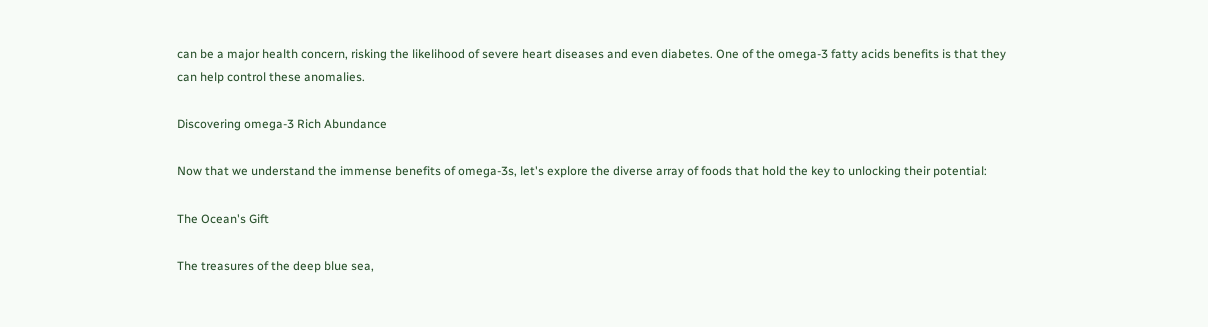can be a major health concern, risking the likelihood of severe heart diseases and even diabetes. One of the omega-3 fatty acids benefits is that they can help control these anomalies.

Discovering omega-3 Rich Abundance

Now that we understand the immense benefits of omega-3s, let's explore the diverse array of foods that hold the key to unlocking their potential:

The Ocean's Gift

The treasures of the deep blue sea,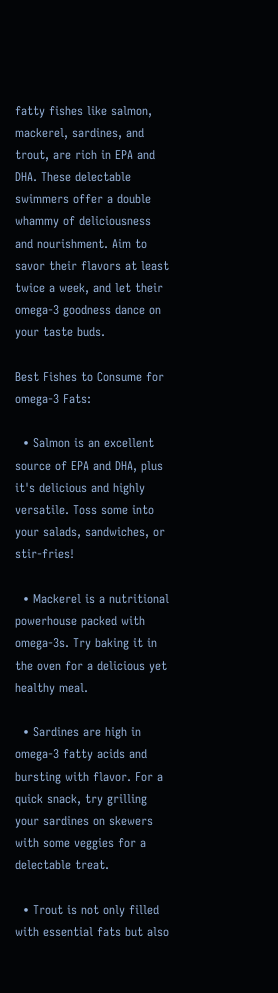fatty fishes like salmon, mackerel, sardines, and trout, are rich in EPA and DHA. These delectable swimmers offer a double whammy of deliciousness and nourishment. Aim to savor their flavors at least twice a week, and let their omega-3 goodness dance on your taste buds.

Best Fishes to Consume for omega-3 Fats:

  • Salmon is an excellent source of EPA and DHA, plus it's delicious and highly versatile. Toss some into your salads, sandwiches, or stir-fries!

  • Mackerel is a nutritional powerhouse packed with omega-3s. Try baking it in the oven for a delicious yet healthy meal.

  • Sardines are high in omega-3 fatty acids and bursting with flavor. For a quick snack, try grilling your sardines on skewers with some veggies for a delectable treat.

  • Trout is not only filled with essential fats but also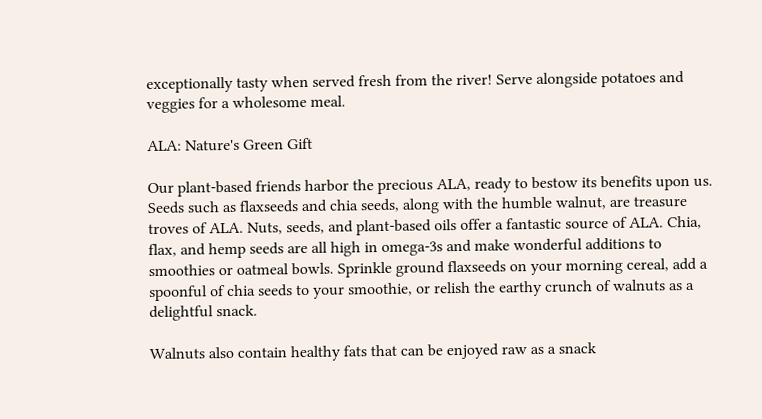exceptionally tasty when served fresh from the river! Serve alongside potatoes and veggies for a wholesome meal.

ALA: Nature's Green Gift

Our plant-based friends harbor the precious ALA, ready to bestow its benefits upon us. Seeds such as flaxseeds and chia seeds, along with the humble walnut, are treasure troves of ALA. Nuts, seeds, and plant-based oils offer a fantastic source of ALA. Chia, flax, and hemp seeds are all high in omega-3s and make wonderful additions to smoothies or oatmeal bowls. Sprinkle ground flaxseeds on your morning cereal, add a spoonful of chia seeds to your smoothie, or relish the earthy crunch of walnuts as a delightful snack.

Walnuts also contain healthy fats that can be enjoyed raw as a snack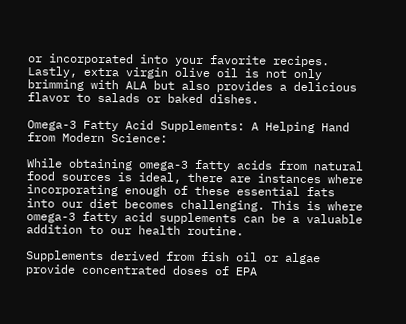or incorporated into your favorite recipes. Lastly, extra virgin olive oil is not only brimming with ALA but also provides a delicious flavor to salads or baked dishes.

Omega-3 Fatty Acid Supplements: A Helping Hand from Modern Science:

While obtaining omega-3 fatty acids from natural food sources is ideal, there are instances where incorporating enough of these essential fats into our diet becomes challenging. This is where omega-3 fatty acid supplements can be a valuable addition to our health routine.

Supplements derived from fish oil or algae provide concentrated doses of EPA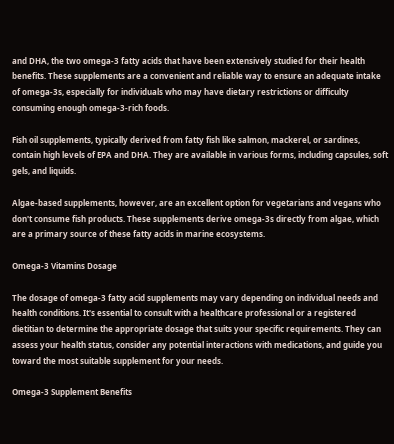and DHA, the two omega-3 fatty acids that have been extensively studied for their health benefits. These supplements are a convenient and reliable way to ensure an adequate intake of omega-3s, especially for individuals who may have dietary restrictions or difficulty consuming enough omega-3-rich foods.

Fish oil supplements, typically derived from fatty fish like salmon, mackerel, or sardines, contain high levels of EPA and DHA. They are available in various forms, including capsules, soft gels, and liquids.

Algae-based supplements, however, are an excellent option for vegetarians and vegans who don't consume fish products. These supplements derive omega-3s directly from algae, which are a primary source of these fatty acids in marine ecosystems.

Omega-3 Vitamins Dosage

The dosage of omega-3 fatty acid supplements may vary depending on individual needs and health conditions. It's essential to consult with a healthcare professional or a registered dietitian to determine the appropriate dosage that suits your specific requirements. They can assess your health status, consider any potential interactions with medications, and guide you toward the most suitable supplement for your needs.

Omega-3 Supplement Benefits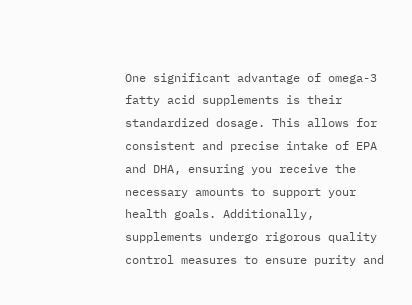One significant advantage of omega-3 fatty acid supplements is their standardized dosage. This allows for consistent and precise intake of EPA and DHA, ensuring you receive the necessary amounts to support your health goals. Additionally, supplements undergo rigorous quality control measures to ensure purity and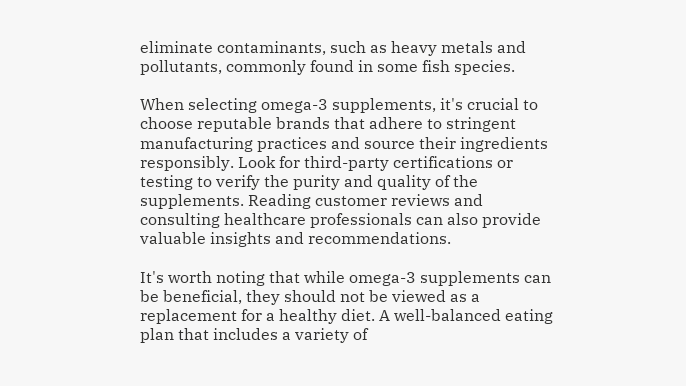eliminate contaminants, such as heavy metals and pollutants, commonly found in some fish species.

When selecting omega-3 supplements, it's crucial to choose reputable brands that adhere to stringent manufacturing practices and source their ingredients responsibly. Look for third-party certifications or testing to verify the purity and quality of the supplements. Reading customer reviews and consulting healthcare professionals can also provide valuable insights and recommendations.

It's worth noting that while omega-3 supplements can be beneficial, they should not be viewed as a replacement for a healthy diet. A well-balanced eating plan that includes a variety of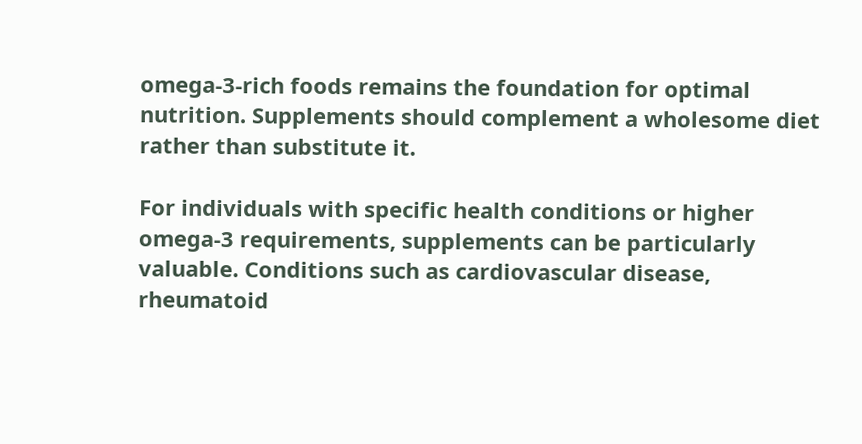omega-3-rich foods remains the foundation for optimal nutrition. Supplements should complement a wholesome diet rather than substitute it.

For individuals with specific health conditions or higher omega-3 requirements, supplements can be particularly valuable. Conditions such as cardiovascular disease, rheumatoid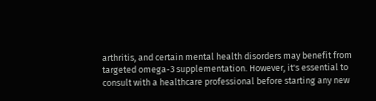arthritis, and certain mental health disorders may benefit from targeted omega-3 supplementation. However, it's essential to consult with a healthcare professional before starting any new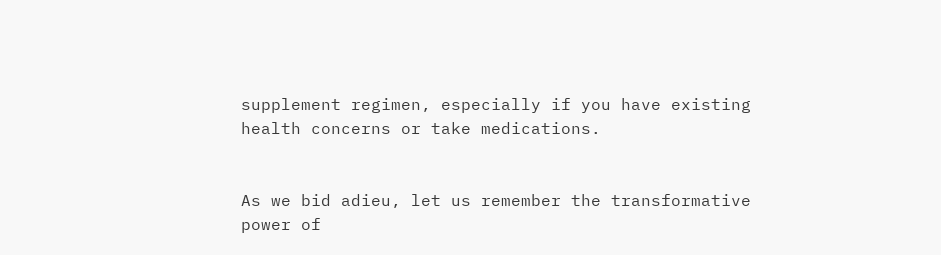supplement regimen, especially if you have existing health concerns or take medications.


As we bid adieu, let us remember the transformative power of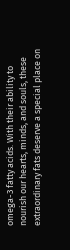omega-3 fatty acids. With their ability to nourish our hearts, minds, and souls, these extraordinary fats deserve a special place on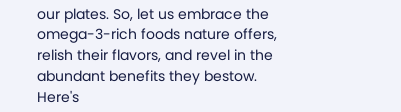our plates. So, let us embrace the omega-3-rich foods nature offers, relish their flavors, and revel in the abundant benefits they bestow. Here's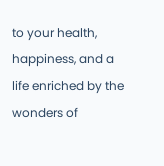to your health, happiness, and a life enriched by the wonders of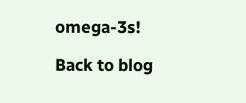omega-3s!

Back to blog